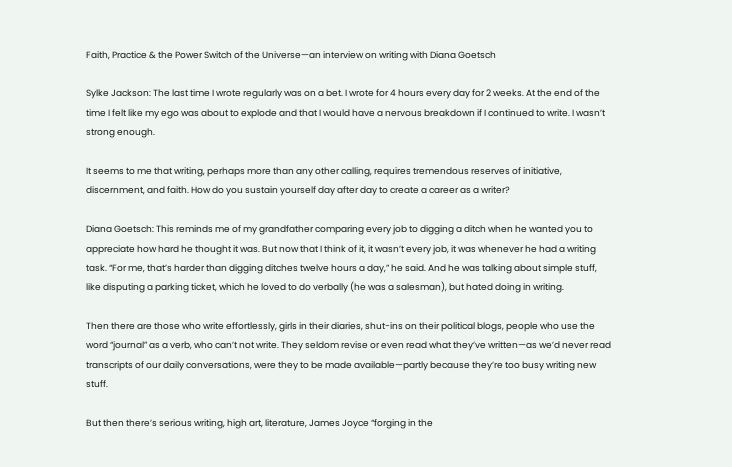Faith, Practice & the Power Switch of the Universe—an interview on writing with Diana Goetsch

Sylke Jackson: The last time I wrote regularly was on a bet. I wrote for 4 hours every day for 2 weeks. At the end of the time I felt like my ego was about to explode and that I would have a nervous breakdown if I continued to write. I wasn’t strong enough.

It seems to me that writing, perhaps more than any other calling, requires tremendous reserves of initiative, discernment, and faith. How do you sustain yourself day after day to create a career as a writer?

Diana Goetsch: This reminds me of my grandfather comparing every job to digging a ditch when he wanted you to appreciate how hard he thought it was. But now that I think of it, it wasn’t every job, it was whenever he had a writing task. “For me, that’s harder than digging ditches twelve hours a day,” he said. And he was talking about simple stuff, like disputing a parking ticket, which he loved to do verbally (he was a salesman), but hated doing in writing.

Then there are those who write effortlessly, girls in their diaries, shut-ins on their political blogs, people who use the word “journal” as a verb, who can’t not write. They seldom revise or even read what they’ve written—as we’d never read transcripts of our daily conversations, were they to be made available—partly because they’re too busy writing new stuff.

But then there’s serious writing, high art, literature, James Joyce “forging in the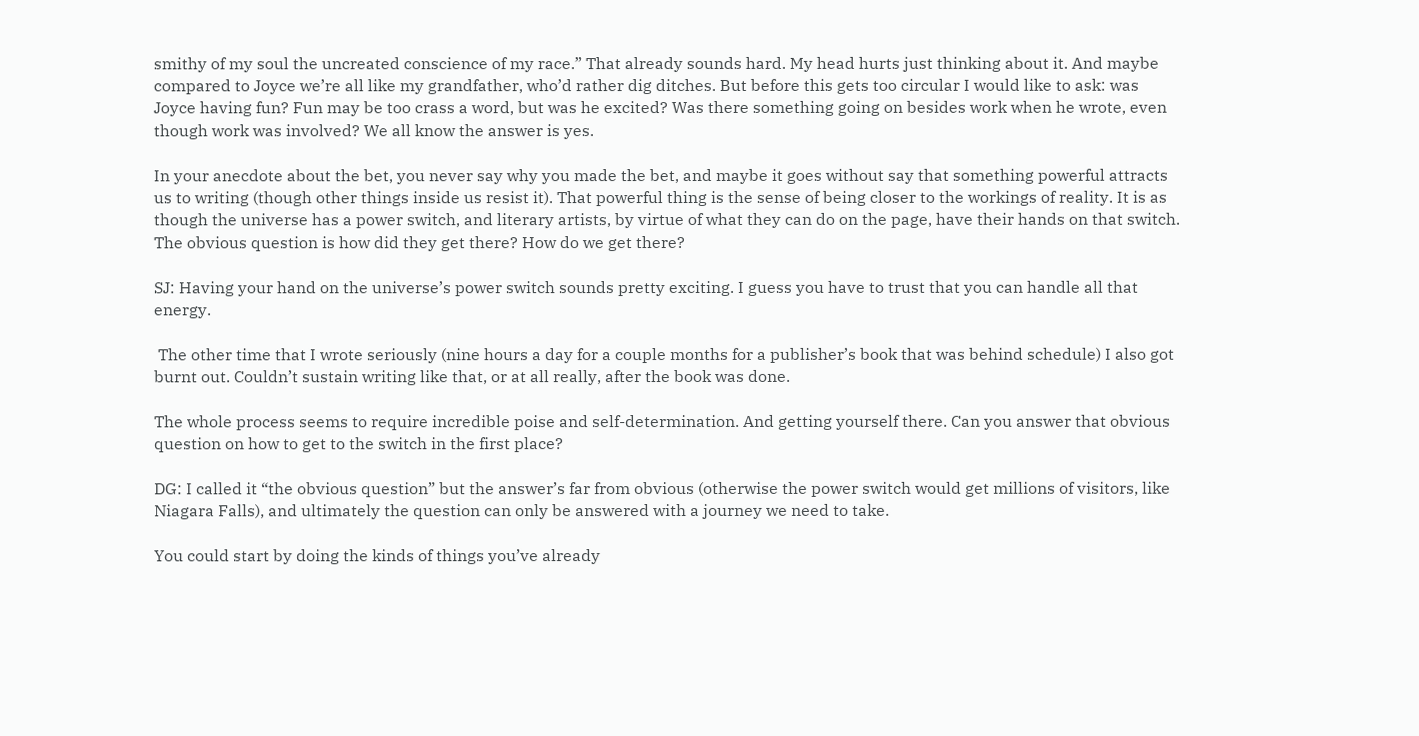smithy of my soul the uncreated conscience of my race.” That already sounds hard. My head hurts just thinking about it. And maybe compared to Joyce we’re all like my grandfather, who’d rather dig ditches. But before this gets too circular I would like to ask: was Joyce having fun? Fun may be too crass a word, but was he excited? Was there something going on besides work when he wrote, even though work was involved? We all know the answer is yes.

In your anecdote about the bet, you never say why you made the bet, and maybe it goes without say that something powerful attracts us to writing (though other things inside us resist it). That powerful thing is the sense of being closer to the workings of reality. It is as though the universe has a power switch, and literary artists, by virtue of what they can do on the page, have their hands on that switch. The obvious question is how did they get there? How do we get there?

SJ: Having your hand on the universe’s power switch sounds pretty exciting. I guess you have to trust that you can handle all that energy.

 The other time that I wrote seriously (nine hours a day for a couple months for a publisher’s book that was behind schedule) I also got burnt out. Couldn’t sustain writing like that, or at all really, after the book was done.

The whole process seems to require incredible poise and self-determination. And getting yourself there. Can you answer that obvious question on how to get to the switch in the first place?

DG: I called it “the obvious question” but the answer’s far from obvious (otherwise the power switch would get millions of visitors, like Niagara Falls), and ultimately the question can only be answered with a journey we need to take.

You could start by doing the kinds of things you’ve already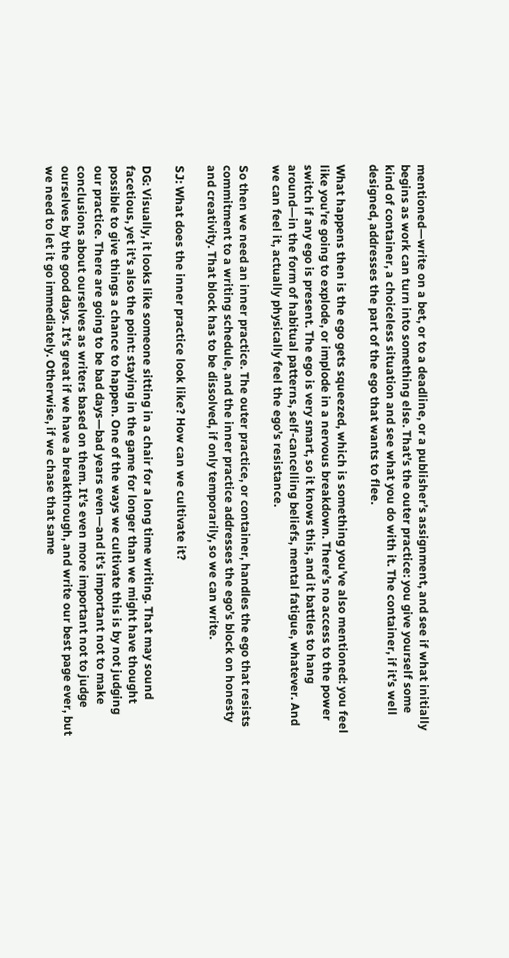mentioned—write on a bet, or to a deadline, or a publisher’s assignment, and see if what initially begins as work can turn into something else. That’s the outer practice: you give yourself some kind of container, a choiceless situation and see what you do with it. The container, if it’s well designed, addresses the part of the ego that wants to flee.

What happens then is the ego gets squeezed, which is something you’ve also mentioned: you feel like you’re going to explode, or implode in a nervous breakdown. There’s no access to the power switch if any ego is present. The ego is very smart, so it knows this, and it battles to hang around—in the form of habitual patterns, self-cancelling beliefs, mental fatigue, whatever. And we can feel it, actually physically feel the ego’s resistance.

So then we need an inner practice. The outer practice, or container, handles the ego that resists commitment to a writing schedule, and the inner practice addresses the ego’s block on honesty and creativity. That block has to be dissolved, if only temporarily, so we can write.

SJ: What does the inner practice look like? How can we cultivate it?

DG: Visually, it looks like someone sitting in a chair for a long time writing. That may sound facetious, yet it’s also the point: staying in the game for longer than we might have thought possible to give things a chance to happen. One of the ways we cultivate this is by not judging our practice. There are going to be bad days—bad years even—and it’s important not to make conclusions about ourselves as writers based on them. It’s even more important not to judge ourselves by the good days. It’s great if we have a breakthrough, and write our best page ever, but we need to let it go immediately. Otherwise, if we chase that same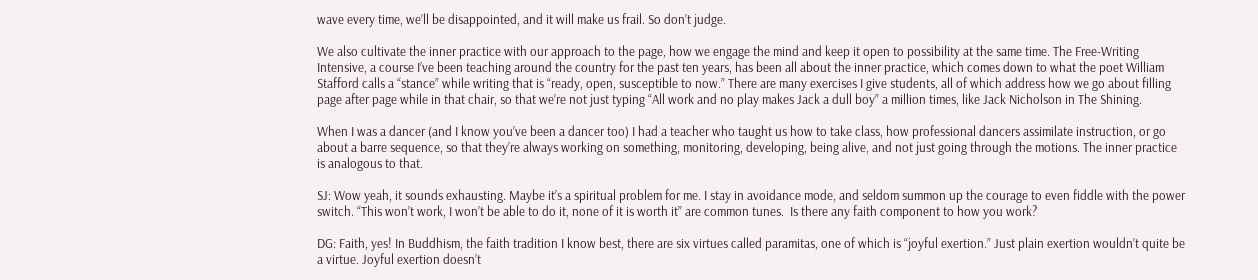wave every time, we’ll be disappointed, and it will make us frail. So don’t judge.

We also cultivate the inner practice with our approach to the page, how we engage the mind and keep it open to possibility at the same time. The Free-Writing Intensive, a course I’ve been teaching around the country for the past ten years, has been all about the inner practice, which comes down to what the poet William Stafford calls a “stance” while writing that is “ready, open, susceptible to now.” There are many exercises I give students, all of which address how we go about filling page after page while in that chair, so that we’re not just typing “All work and no play makes Jack a dull boy” a million times, like Jack Nicholson in The Shining.

When I was a dancer (and I know you’ve been a dancer too) I had a teacher who taught us how to take class, how professional dancers assimilate instruction, or go about a barre sequence, so that they’re always working on something, monitoring, developing, being alive, and not just going through the motions. The inner practice is analogous to that.

SJ: Wow yeah, it sounds exhausting. Maybe it’s a spiritual problem for me. I stay in avoidance mode, and seldom summon up the courage to even fiddle with the power switch. “This won’t work, I won’t be able to do it, none of it is worth it” are common tunes.  Is there any faith component to how you work?

DG: Faith, yes! In Buddhism, the faith tradition I know best, there are six virtues called paramitas, one of which is “joyful exertion.” Just plain exertion wouldn’t quite be a virtue. Joyful exertion doesn’t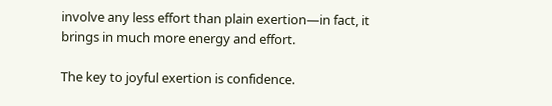involve any less effort than plain exertion—in fact, it brings in much more energy and effort.

The key to joyful exertion is confidence.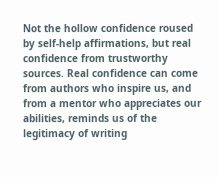Not the hollow confidence roused by self-help affirmations, but real confidence from trustworthy sources. Real confidence can come from authors who inspire us, and from a mentor who appreciates our abilities, reminds us of the legitimacy of writing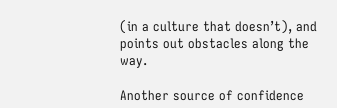(in a culture that doesn’t), and points out obstacles along the way.

Another source of confidence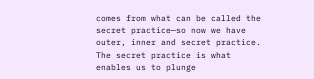comes from what can be called the secret practice—so now we have outer, inner and secret practice. The secret practice is what enables us to plunge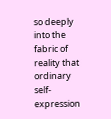so deeply into the fabric of reality that ordinary self-expression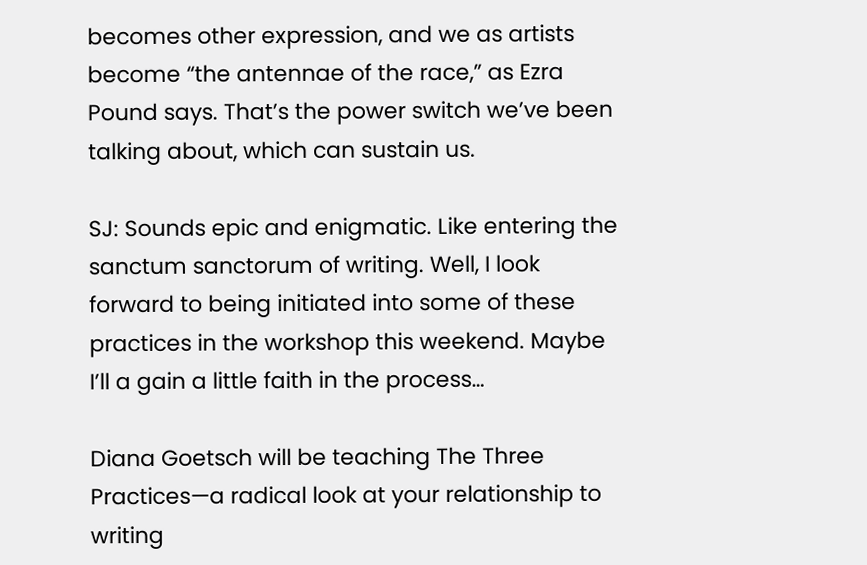becomes other expression, and we as artists become “the antennae of the race,” as Ezra Pound says. That’s the power switch we’ve been talking about, which can sustain us.

SJ: Sounds epic and enigmatic. Like entering the sanctum sanctorum of writing. Well, I look forward to being initiated into some of these practices in the workshop this weekend. Maybe I’ll a gain a little faith in the process…

Diana Goetsch will be teaching The Three Practices—a radical look at your relationship to writing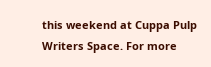this weekend at Cuppa Pulp Writers Space. For more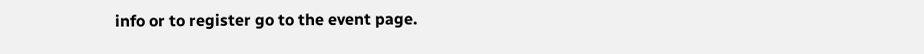info or to register go to the event page.